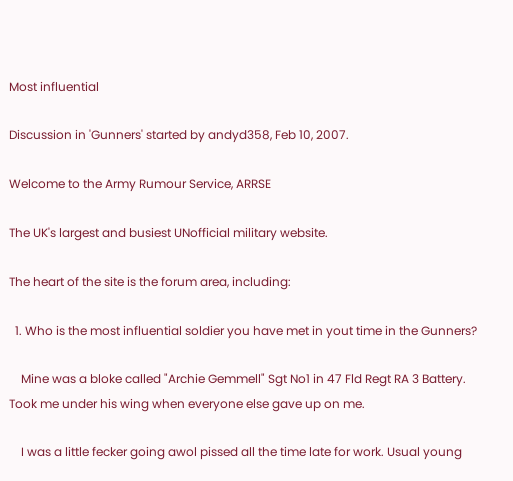Most influential

Discussion in 'Gunners' started by andyd358, Feb 10, 2007.

Welcome to the Army Rumour Service, ARRSE

The UK's largest and busiest UNofficial military website.

The heart of the site is the forum area, including:

  1. Who is the most influential soldier you have met in yout time in the Gunners?

    Mine was a bloke called "Archie Gemmell" Sgt No1 in 47 Fld Regt RA 3 Battery. Took me under his wing when everyone else gave up on me.

    I was a little fecker going awol pissed all the time late for work. Usual young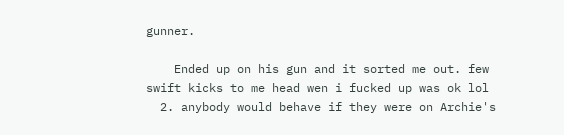gunner.

    Ended up on his gun and it sorted me out. few swift kicks to me head wen i fucked up was ok lol
  2. anybody would behave if they were on Archie's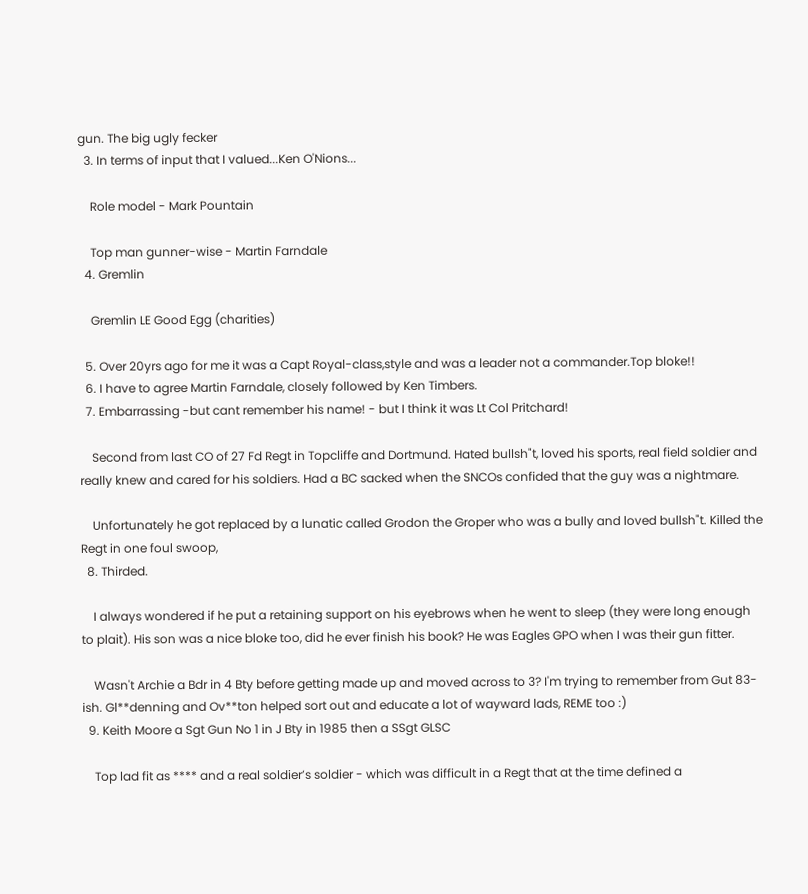gun. The big ugly fecker
  3. In terms of input that I valued...Ken O'Nions...

    Role model - Mark Pountain

    Top man gunner-wise - Martin Farndale
  4. Gremlin

    Gremlin LE Good Egg (charities)

  5. Over 20yrs ago for me it was a Capt Royal-class,style and was a leader not a commander.Top bloke!!
  6. I have to agree Martin Farndale, closely followed by Ken Timbers.
  7. Embarrassing -but cant remember his name! - but I think it was Lt Col Pritchard!

    Second from last CO of 27 Fd Regt in Topcliffe and Dortmund. Hated bullsh"t, loved his sports, real field soldier and really knew and cared for his soldiers. Had a BC sacked when the SNCOs confided that the guy was a nightmare.

    Unfortunately he got replaced by a lunatic called Grodon the Groper who was a bully and loved bullsh"t. Killed the Regt in one foul swoop,
  8. Thirded.

    I always wondered if he put a retaining support on his eyebrows when he went to sleep (they were long enough to plait). His son was a nice bloke too, did he ever finish his book? He was Eagles GPO when I was their gun fitter.

    Wasn't Archie a Bdr in 4 Bty before getting made up and moved across to 3? I'm trying to remember from Gut 83-ish. Gl**denning and Ov**ton helped sort out and educate a lot of wayward lads, REME too :)
  9. Keith Moore a Sgt Gun No 1 in J Bty in 1985 then a SSgt GLSC

    Top lad fit as **** and a real soldier’s soldier - which was difficult in a Regt that at the time defined a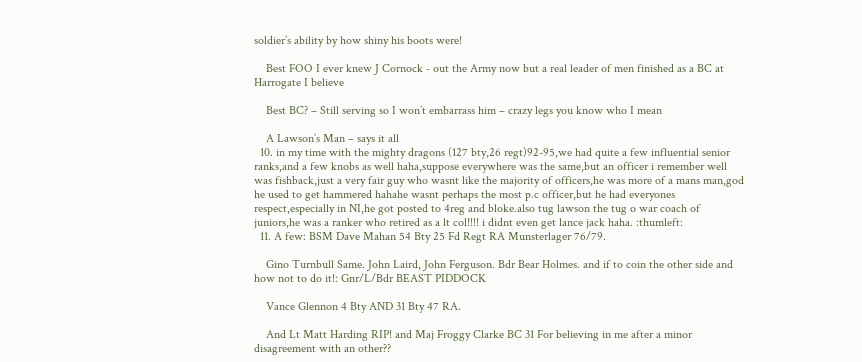soldier’s ability by how shiny his boots were!

    Best FOO I ever knew J Cornock - out the Army now but a real leader of men finished as a BC at Harrogate I believe

    Best BC? – Still serving so I won’t embarrass him – crazy legs you know who I mean

    A Lawson’s Man – says it all
  10. in my time with the mighty dragons (127 bty,26 regt)92-95,we had quite a few influential senior ranks,and a few knobs as well haha,suppose everywhere was the same,but an officer i remember well was fishback,just a very fair guy who wasnt like the majority of officers,he was more of a mans man,god he used to get hammered hahahe wasnt perhaps the most p.c officer,but he had everyones respect,especially in NI,he got posted to 4reg and bloke.also tug lawson the tug o war coach of juniors,he was a ranker who retired as a lt col!!!! i didnt even get lance jack haha. :thumleft:
  11. A few: BSM Dave Mahan 54 Bty 25 Fd Regt RA Munsterlager 76/79.

    Gino Turnbull Same. John Laird, John Ferguson. Bdr Bear Holmes. and if to coin the other side and how not to do it!: Gnr/L/Bdr BEAST PIDDOCK

    Vance Glennon 4 Bty AND 31 Bty 47 RA.

    And Lt Matt Harding RIP! and Maj Froggy Clarke BC 31 For believing in me after a minor disagreement with an other??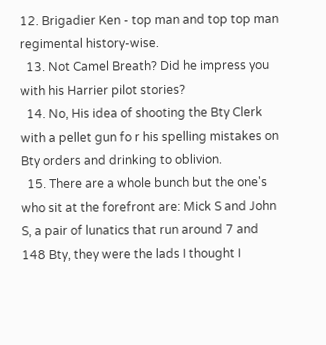12. Brigadier Ken - top man and top top man regimental history-wise.
  13. Not Camel Breath? Did he impress you with his Harrier pilot stories?
  14. No, His idea of shooting the Bty Clerk with a pellet gun fo r his spelling mistakes on Bty orders and drinking to oblivion.
  15. There are a whole bunch but the one's who sit at the forefront are: Mick S and John S, a pair of lunatics that run around 7 and 148 Bty, they were the lads I thought I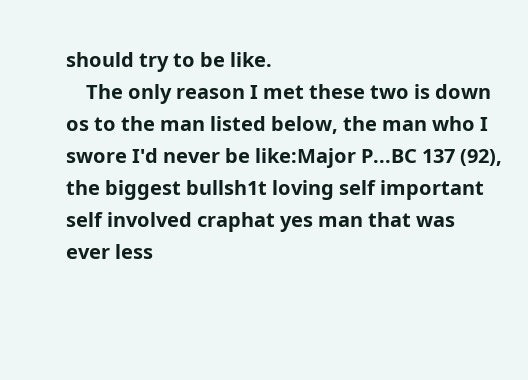should try to be like.
    The only reason I met these two is down os to the man listed below, the man who I swore I'd never be like:Major P...BC 137 (92), the biggest bullsh1t loving self important self involved craphat yes man that was ever less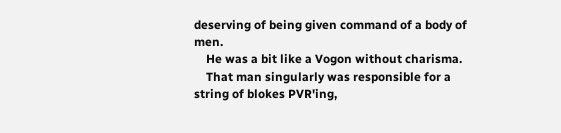deserving of being given command of a body of men.
    He was a bit like a Vogon without charisma.
    That man singularly was responsible for a string of blokes PVR'ing,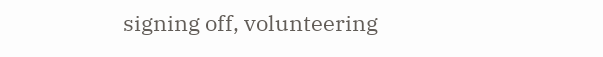signing off, volunteering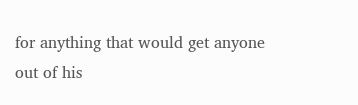for anything that would get anyone out of his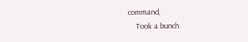command,
    Took a bunch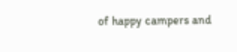of happy campers and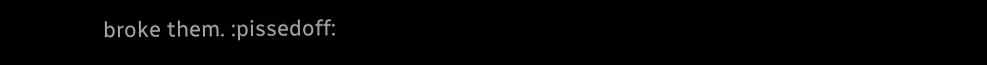broke them. :pissedoff: